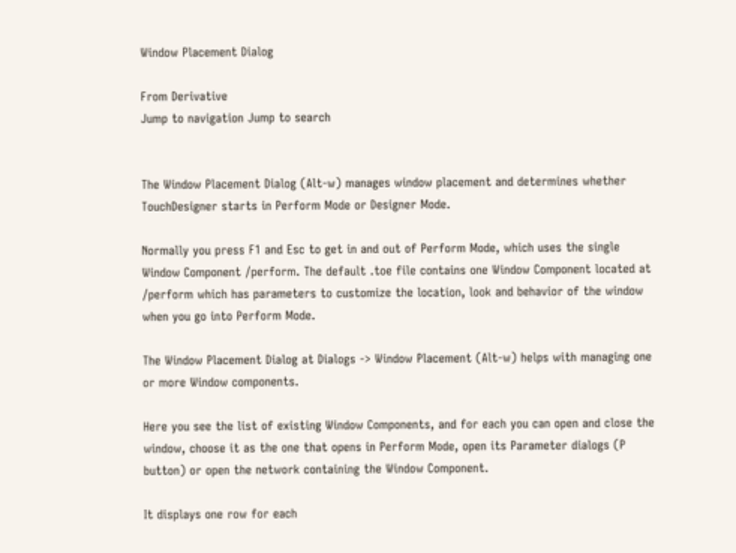Window Placement Dialog

From Derivative
Jump to navigation Jump to search


The Window Placement Dialog (Alt-w) manages window placement and determines whether TouchDesigner starts in Perform Mode or Designer Mode.

Normally you press F1 and Esc to get in and out of Perform Mode, which uses the single Window Component /perform. The default .toe file contains one Window Component located at /perform which has parameters to customize the location, look and behavior of the window when you go into Perform Mode.

The Window Placement Dialog at Dialogs -> Window Placement (Alt-w) helps with managing one or more Window components.

Here you see the list of existing Window Components, and for each you can open and close the window, choose it as the one that opens in Perform Mode, open its Parameter dialogs (P button) or open the network containing the Window Component.

It displays one row for each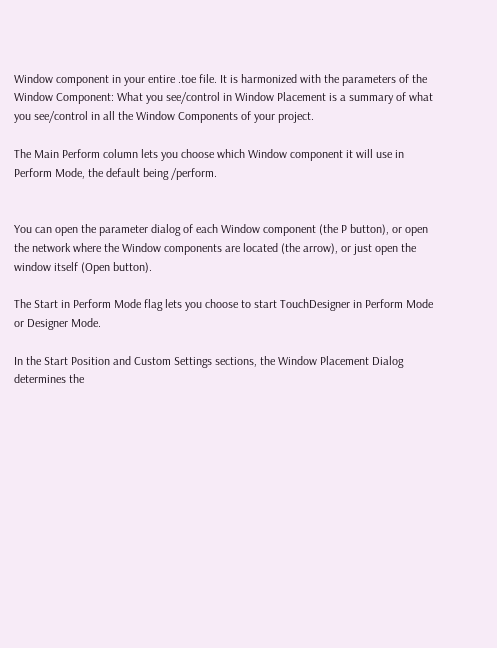Window component in your entire .toe file. It is harmonized with the parameters of the Window Component: What you see/control in Window Placement is a summary of what you see/control in all the Window Components of your project.

The Main Perform column lets you choose which Window component it will use in Perform Mode, the default being /perform.


You can open the parameter dialog of each Window component (the P button), or open the network where the Window components are located (the arrow), or just open the window itself (Open button).

The Start in Perform Mode flag lets you choose to start TouchDesigner in Perform Mode or Designer Mode.

In the Start Position and Custom Settings sections, the Window Placement Dialog determines the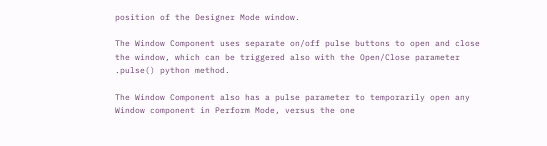position of the Designer Mode window.

The Window Component uses separate on/off pulse buttons to open and close the window, which can be triggered also with the Open/Close parameter .pulse() python method.

The Window Component also has a pulse parameter to temporarily open any Window component in Perform Mode, versus the one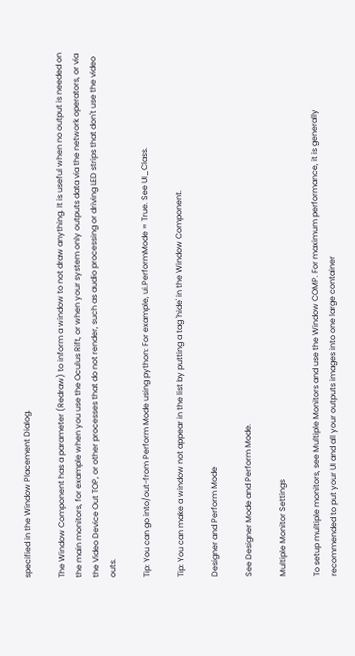specified in the Window Placement Dialog.

The Window Component has a parameter (Redraw) to inform a window to not draw anything. It is useful when no output is needed on the main monitors, for example when you use the Oculus Rift, or when your system only outputs data via the network operators, or via the Video Device Out TOP, or other processes that do not render, such as audio processing or driving LED strips that don't use the video outs.

Tip: You can go into/out-from Perform Mode using python: For example, ui.PerformMode = True. See UI_Class.

Tip: You can make a window not appear in the list by putting a tag 'hide' in the Window Component.

Designer and Perform Mode

See Designer Mode and Perform Mode.

Multiple Monitor Settings

To setup multiple monitors, see Multiple Monitors and use the Window COMP. For maximum performance, it is generally recommended to put your UI and all your outputs images into one large container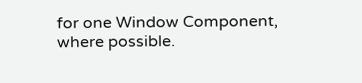for one Window Component, where possible.